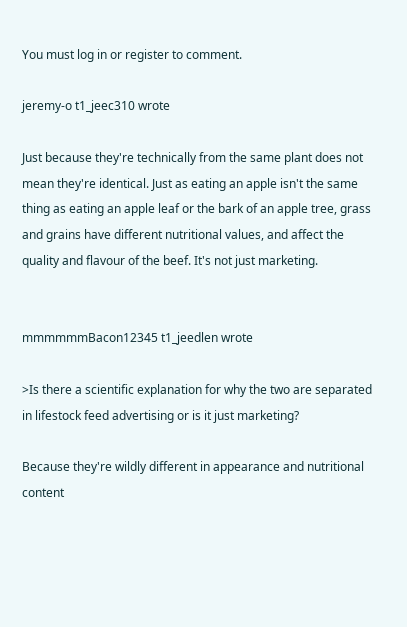You must log in or register to comment.

jeremy-o t1_jeec310 wrote

Just because they're technically from the same plant does not mean they're identical. Just as eating an apple isn't the same thing as eating an apple leaf or the bark of an apple tree, grass and grains have different nutritional values, and affect the quality and flavour of the beef. It's not just marketing.


mmmmmmBacon12345 t1_jeedlen wrote

>Is there a scientific explanation for why the two are separated in lifestock feed advertising or is it just marketing?

Because they're wildly different in appearance and nutritional content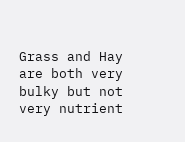Grass and Hay are both very bulky but not very nutrient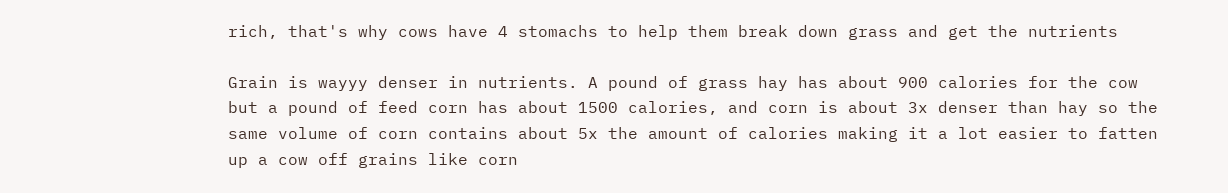rich, that's why cows have 4 stomachs to help them break down grass and get the nutrients

Grain is wayyy denser in nutrients. A pound of grass hay has about 900 calories for the cow but a pound of feed corn has about 1500 calories, and corn is about 3x denser than hay so the same volume of corn contains about 5x the amount of calories making it a lot easier to fatten up a cow off grains like corn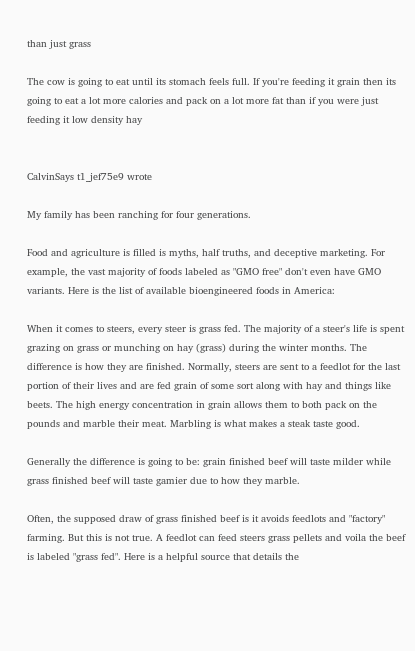than just grass

The cow is going to eat until its stomach feels full. If you're feeding it grain then its going to eat a lot more calories and pack on a lot more fat than if you were just feeding it low density hay


CalvinSays t1_jef75e9 wrote

My family has been ranching for four generations.

Food and agriculture is filled is myths, half truths, and deceptive marketing. For example, the vast majority of foods labeled as "GMO free" don't even have GMO variants. Here is the list of available bioengineered foods in America:

When it comes to steers, every steer is grass fed. The majority of a steer's life is spent grazing on grass or munching on hay (grass) during the winter months. The difference is how they are finished. Normally, steers are sent to a feedlot for the last portion of their lives and are fed grain of some sort along with hay and things like beets. The high energy concentration in grain allows them to both pack on the pounds and marble their meat. Marbling is what makes a steak taste good.

Generally the difference is going to be: grain finished beef will taste milder while grass finished beef will taste gamier due to how they marble.

Often, the supposed draw of grass finished beef is it avoids feedlots and "factory" farming. But this is not true. A feedlot can feed steers grass pellets and voila the beef is labeled "grass fed". Here is a helpful source that details the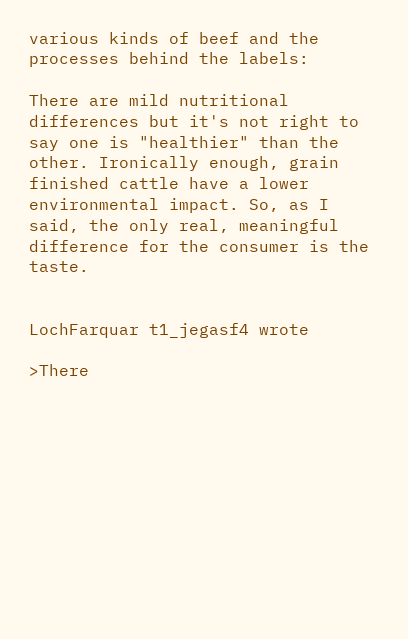various kinds of beef and the processes behind the labels:

There are mild nutritional differences but it's not right to say one is "healthier" than the other. Ironically enough, grain finished cattle have a lower environmental impact. So, as I said, the only real, meaningful difference for the consumer is the taste.


LochFarquar t1_jegasf4 wrote

>There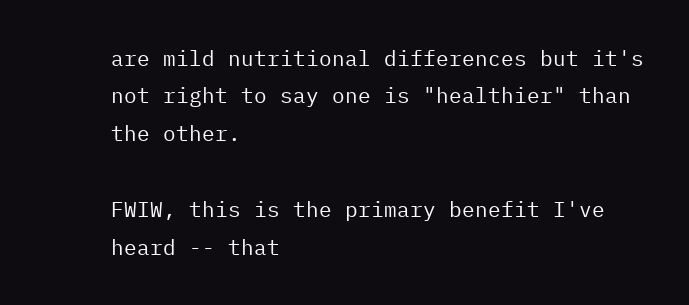are mild nutritional differences but it's not right to say one is "healthier" than the other.

FWIW, this is the primary benefit I've heard -- that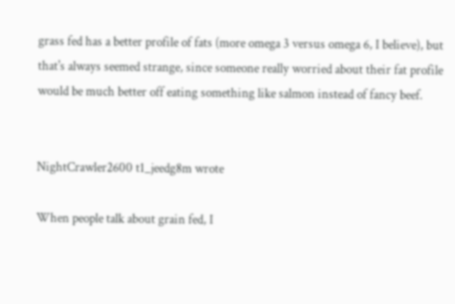grass fed has a better profile of fats (more omega 3 versus omega 6, I believe), but that's always seemed strange, since someone really worried about their fat profile would be much better off eating something like salmon instead of fancy beef.


NightCrawler2600 t1_jeedg8m wrote

When people talk about grain fed, I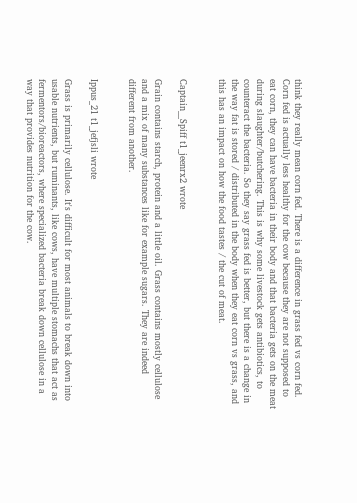think they really mean corn fed. There is a difference in grass fed vs corn fed. Corn fed is actually less healthy for the cow because they are not supposed to eat corn, they can have bacteria in their body and that bacteria gets on the meat during slaughter/butchering. This is why some livestock gets antibiotics, to counteract the bacteria. So they say grass fed is better, but there is a change in the way fat is stored / distributed in the body when they eat corn vs grass, and this has an impact on how the food tastes / the cut of meat.


Captain__Spiff t1_jeenrx2 wrote

Grain contains starch, protein and a little oil. Grass contains mostly cellulose and a mix of many substances like for example sugars. They are indeed different from another.


Ippus_21 t1_jefjsli wrote

Grass is primarily cellulose. It's difficult for most animals to break down into usable nutrients, but ruminants, like cows, have multiple stomachs that act as fermentors/bioreactors, where specialized bacteria break down cellulose in a way that provides nutrition for the cow.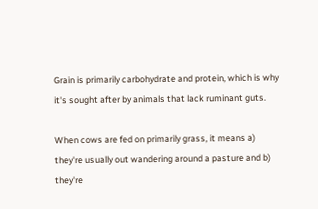Grain is primarily carbohydrate and protein, which is why it's sought after by animals that lack ruminant guts.

When cows are fed on primarily grass, it means a) they're usually out wandering around a pasture and b) they're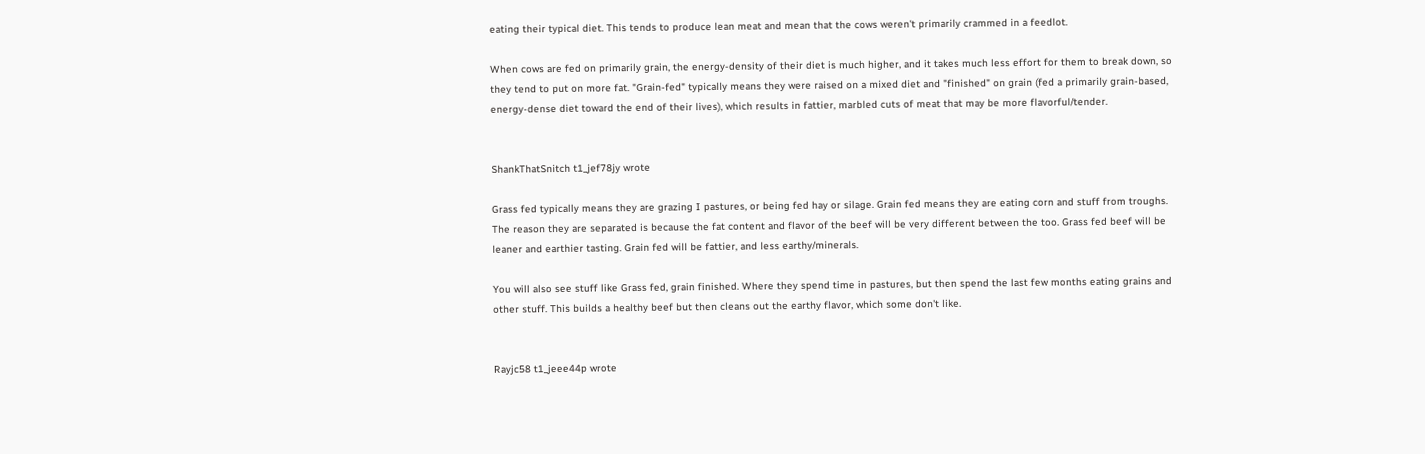eating their typical diet. This tends to produce lean meat and mean that the cows weren't primarily crammed in a feedlot.

When cows are fed on primarily grain, the energy-density of their diet is much higher, and it takes much less effort for them to break down, so they tend to put on more fat. "Grain-fed" typically means they were raised on a mixed diet and "finished" on grain (fed a primarily grain-based, energy-dense diet toward the end of their lives), which results in fattier, marbled cuts of meat that may be more flavorful/tender.


ShankThatSnitch t1_jef78jy wrote

Grass fed typically means they are grazing I pastures, or being fed hay or silage. Grain fed means they are eating corn and stuff from troughs. The reason they are separated is because the fat content and flavor of the beef will be very different between the too. Grass fed beef will be leaner and earthier tasting. Grain fed will be fattier, and less earthy/minerals.

You will also see stuff like Grass fed, grain finished. Where they spend time in pastures, but then spend the last few months eating grains and other stuff. This builds a healthy beef but then cleans out the earthy flavor, which some don't like.


Rayjc58 t1_jeee44p wrote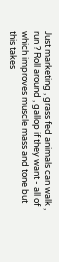Just marketing , grass fed animals can walk , run ? Roll around , gallop if they want - all of which improves muscle mass and tone but this takes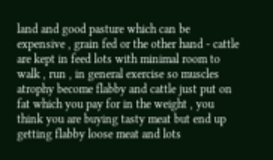land and good pasture which can be expensive , grain fed or the other hand - cattle are kept in feed lots with minimal room to walk , run , in general exercise so muscles atrophy become flabby and cattle just put on fat which you pay for in the weight , you think you are buying tasty meat but end up getting flabby loose meat and lots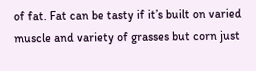of fat. Fat can be tasty if it’s built on varied muscle and variety of grasses but corn just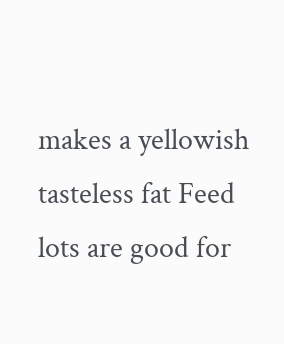makes a yellowish tasteless fat Feed lots are good for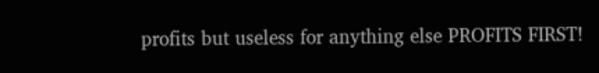profits but useless for anything else PROFITS FIRST!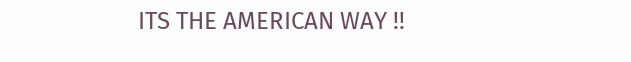ITS THE AMERICAN WAY !!